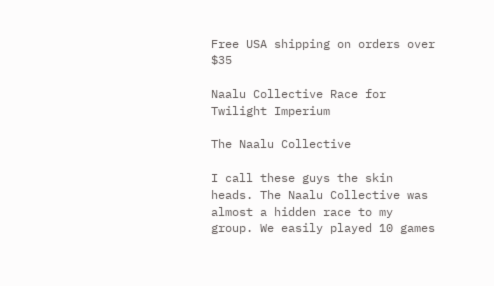Free USA shipping on orders over $35

Naalu Collective Race for Twilight Imperium

The Naalu Collective

I call these guys the skin heads. The Naalu Collective was almost a hidden race to my group. We easily played 10 games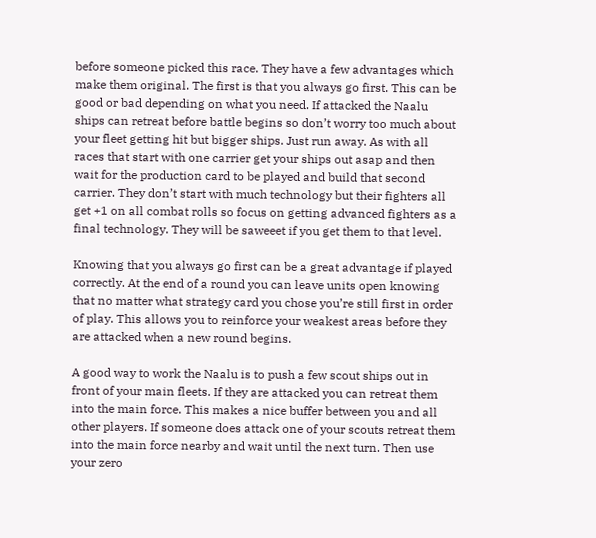before someone picked this race. They have a few advantages which make them original. The first is that you always go first. This can be good or bad depending on what you need. If attacked the Naalu ships can retreat before battle begins so don’t worry too much about your fleet getting hit but bigger ships. Just run away. As with all races that start with one carrier get your ships out asap and then wait for the production card to be played and build that second carrier. They don’t start with much technology but their fighters all get +1 on all combat rolls so focus on getting advanced fighters as a final technology. They will be saweeet if you get them to that level.

Knowing that you always go first can be a great advantage if played correctly. At the end of a round you can leave units open knowing that no matter what strategy card you chose you’re still first in order of play. This allows you to reinforce your weakest areas before they are attacked when a new round begins.

A good way to work the Naalu is to push a few scout ships out in front of your main fleets. If they are attacked you can retreat them into the main force. This makes a nice buffer between you and all other players. If someone does attack one of your scouts retreat them into the main force nearby and wait until the next turn. Then use your zero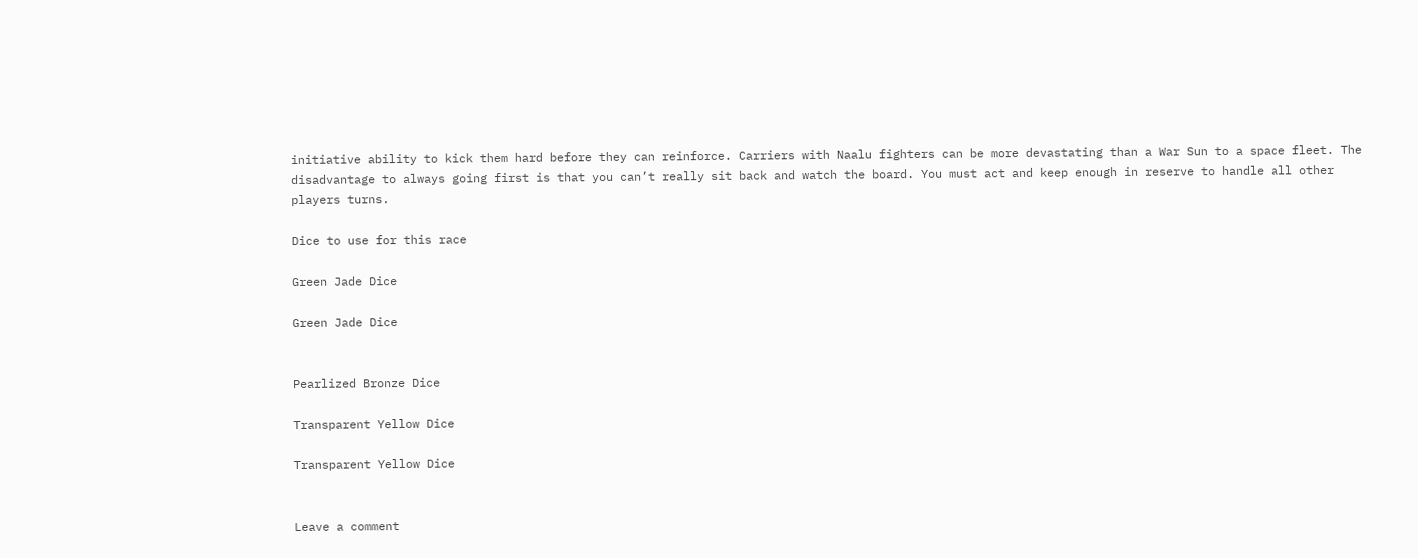initiative ability to kick them hard before they can reinforce. Carriers with Naalu fighters can be more devastating than a War Sun to a space fleet. The disadvantage to always going first is that you can’t really sit back and watch the board. You must act and keep enough in reserve to handle all other players turns.

Dice to use for this race

Green Jade Dice

Green Jade Dice


Pearlized Bronze Dice

Transparent Yellow Dice

Transparent Yellow Dice


Leave a comment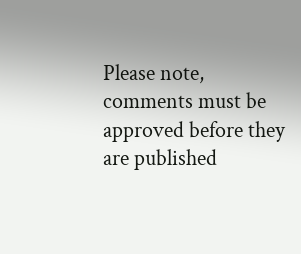Please note, comments must be approved before they are published